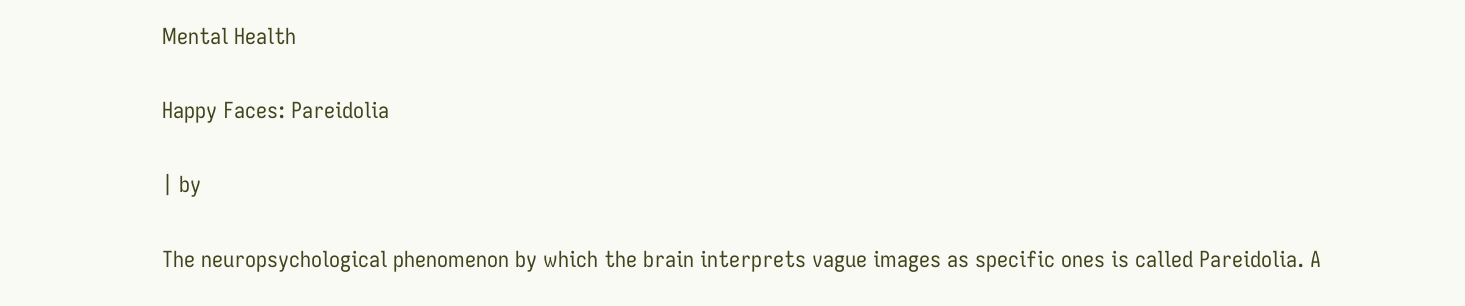Mental Health

Happy Faces: Pareidolia

| by

The neuropsychological phenomenon by which the brain interprets vague images as specific ones is called Pareidolia. A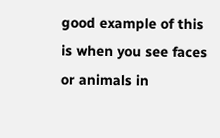good example of this is when you see faces or animals in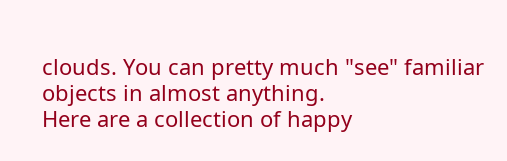clouds. You can pretty much "see" familiar objects in almost anything.
Here are a collection of happy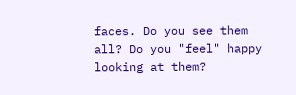faces. Do you see them all? Do you "feel" happy looking at them?